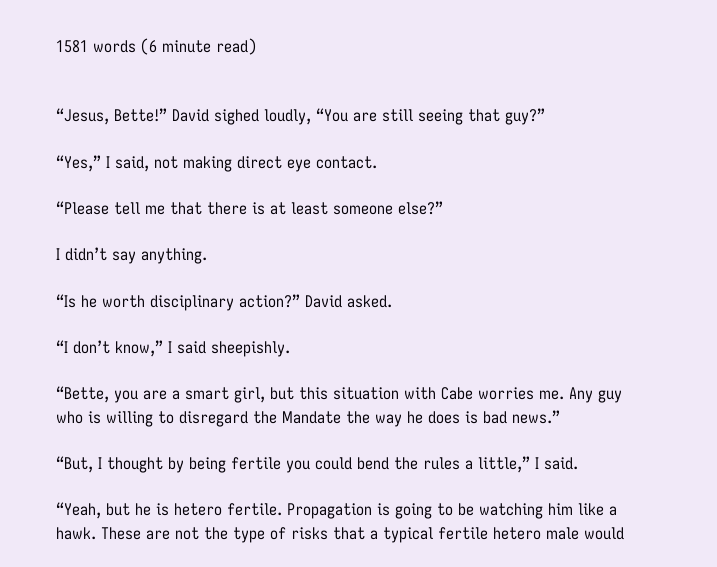1581 words (6 minute read)


“Jesus, Bette!” David sighed loudly, “You are still seeing that guy?”

“Yes,” I said, not making direct eye contact.

“Please tell me that there is at least someone else?”

I didn’t say anything.

“Is he worth disciplinary action?” David asked.

“I don’t know,” I said sheepishly.

“Bette, you are a smart girl, but this situation with Cabe worries me. Any guy who is willing to disregard the Mandate the way he does is bad news.”

“But, I thought by being fertile you could bend the rules a little,” I said.

“Yeah, but he is hetero fertile. Propagation is going to be watching him like a hawk. These are not the type of risks that a typical fertile hetero male would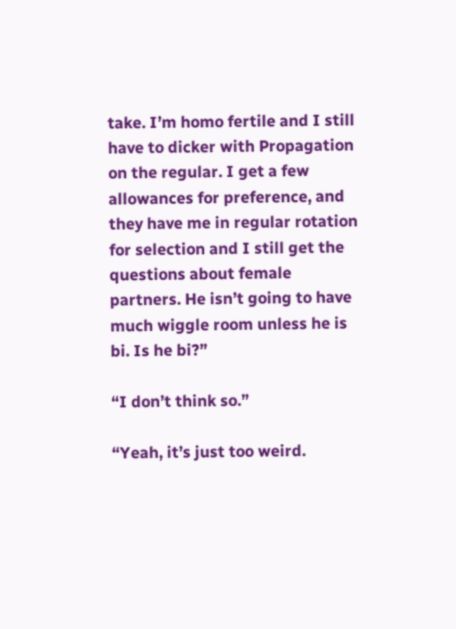take. I’m homo fertile and I still have to dicker with Propagation on the regular. I get a few allowances for preference, and they have me in regular rotation for selection and I still get the questions about female partners. He isn’t going to have much wiggle room unless he is bi. Is he bi?”

“I don’t think so.”

“Yeah, it’s just too weird.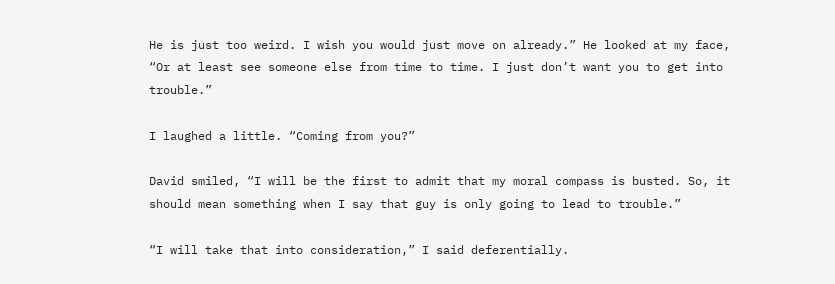He is just too weird. I wish you would just move on already.” He looked at my face, “Or at least see someone else from time to time. I just don’t want you to get into trouble.”

I laughed a little. “Coming from you?”

David smiled, “I will be the first to admit that my moral compass is busted. So, it should mean something when I say that guy is only going to lead to trouble.”

“I will take that into consideration,” I said deferentially.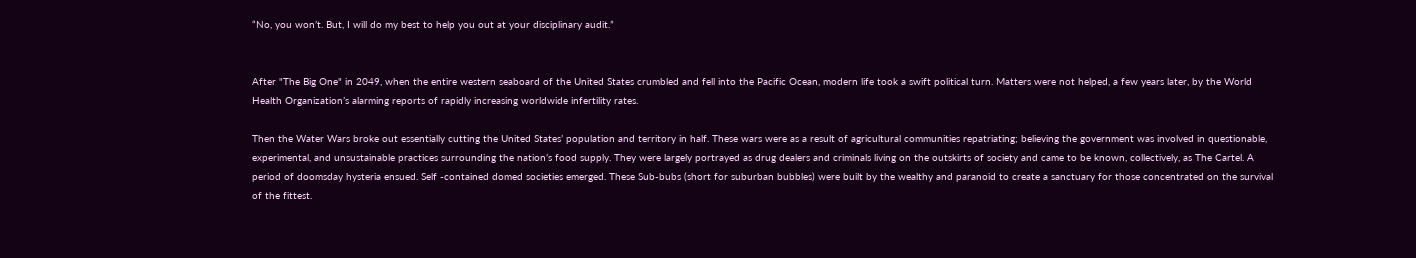“No, you won’t. But, I will do my best to help you out at your disciplinary audit.”


After "The Big One" in 2049, when the entire western seaboard of the United States crumbled and fell into the Pacific Ocean, modern life took a swift political turn. Matters were not helped, a few years later, by the World Health Organization’s alarming reports of rapidly increasing worldwide infertility rates.

Then the Water Wars broke out essentially cutting the United States’ population and territory in half. These wars were as a result of agricultural communities repatriating; believing the government was involved in questionable, experimental, and unsustainable practices surrounding the nation’s food supply. They were largely portrayed as drug dealers and criminals living on the outskirts of society and came to be known, collectively, as The Cartel. A period of doomsday hysteria ensued. Self -contained domed societies emerged. These Sub-bubs (short for suburban bubbles) were built by the wealthy and paranoid to create a sanctuary for those concentrated on the survival of the fittest.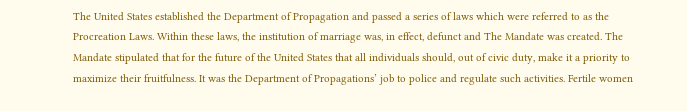The United States established the Department of Propagation and passed a series of laws which were referred to as the Procreation Laws. Within these laws, the institution of marriage was, in effect, defunct and The Mandate was created. The Mandate stipulated that for the future of the United States that all individuals should, out of civic duty, make it a priority to maximize their fruitfulness. It was the Department of Propagations’ job to police and regulate such activities. Fertile women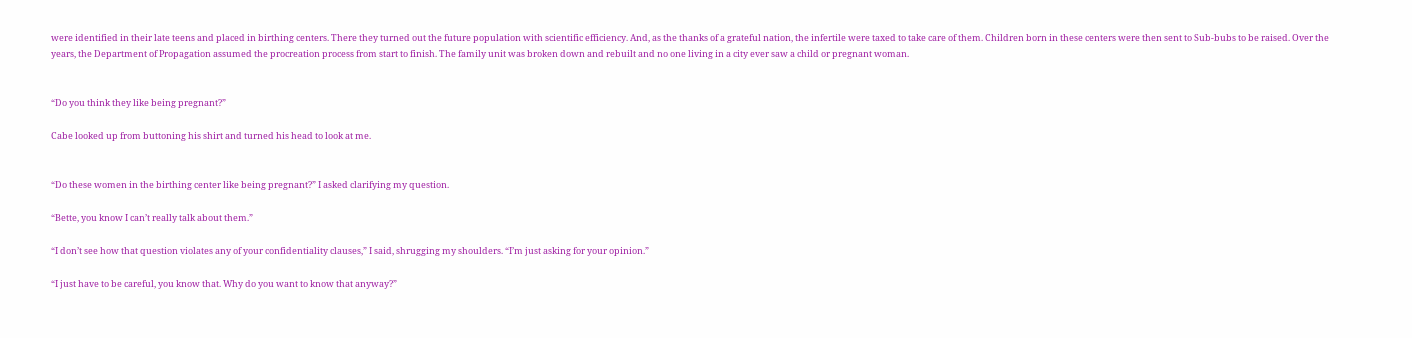were identified in their late teens and placed in birthing centers. There they turned out the future population with scientific efficiency. And, as the thanks of a grateful nation, the infertile were taxed to take care of them. Children born in these centers were then sent to Sub-bubs to be raised. Over the years, the Department of Propagation assumed the procreation process from start to finish. The family unit was broken down and rebuilt and no one living in a city ever saw a child or pregnant woman.


“Do you think they like being pregnant?”

Cabe looked up from buttoning his shirt and turned his head to look at me.


“Do these women in the birthing center like being pregnant?” I asked clarifying my question.

“Bette, you know I can’t really talk about them.”

“I don’t see how that question violates any of your confidentiality clauses,” I said, shrugging my shoulders. “I’m just asking for your opinion.”

“I just have to be careful, you know that. Why do you want to know that anyway?”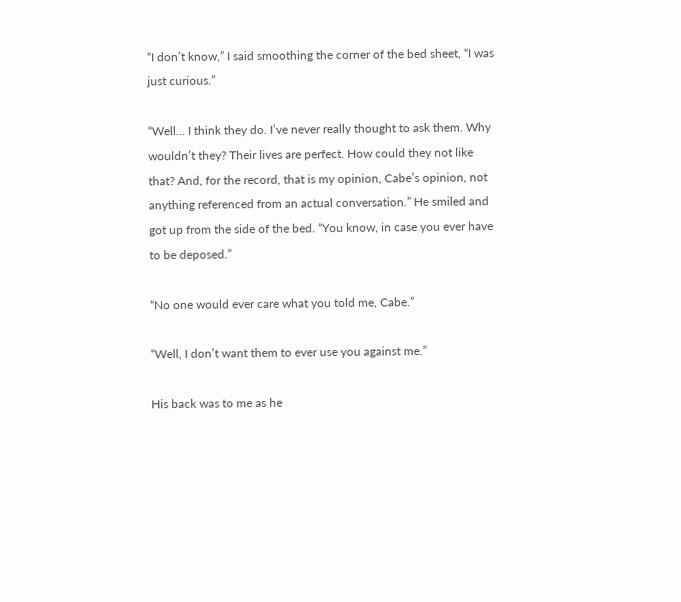“I don’t know,” I said smoothing the corner of the bed sheet, “I was just curious.”

“Well… I think they do. I’ve never really thought to ask them. Why wouldn’t they? Their lives are perfect. How could they not like that? And, for the record, that is my opinion, Cabe’s opinion, not anything referenced from an actual conversation.” He smiled and got up from the side of the bed. “You know, in case you ever have to be deposed.”

“No one would ever care what you told me, Cabe.”

“Well, I don’t want them to ever use you against me.”

His back was to me as he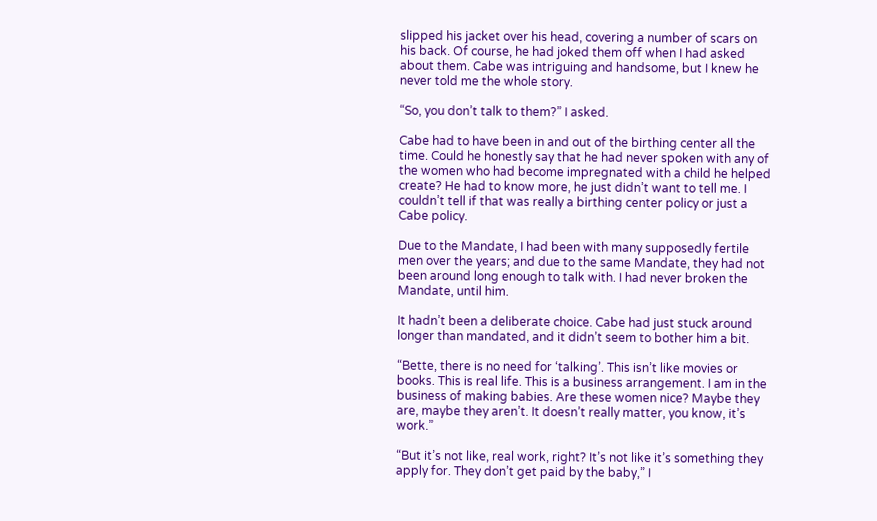slipped his jacket over his head, covering a number of scars on his back. Of course, he had joked them off when I had asked about them. Cabe was intriguing and handsome, but I knew he never told me the whole story.

“So, you don’t talk to them?” I asked.

Cabe had to have been in and out of the birthing center all the time. Could he honestly say that he had never spoken with any of the women who had become impregnated with a child he helped create? He had to know more, he just didn’t want to tell me. I couldn’t tell if that was really a birthing center policy or just a Cabe policy.

Due to the Mandate, I had been with many supposedly fertile men over the years; and due to the same Mandate, they had not been around long enough to talk with. I had never broken the Mandate, until him.

It hadn’t been a deliberate choice. Cabe had just stuck around longer than mandated, and it didn’t seem to bother him a bit.

“Bette, there is no need for ‘talking’. This isn’t like movies or books. This is real life. This is a business arrangement. I am in the business of making babies. Are these women nice? Maybe they are, maybe they aren’t. It doesn’t really matter, you know, it’s work.”

“But it’s not like, real work, right? It’s not like it’s something they apply for. They don’t get paid by the baby,” I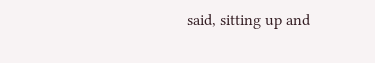said, sitting up and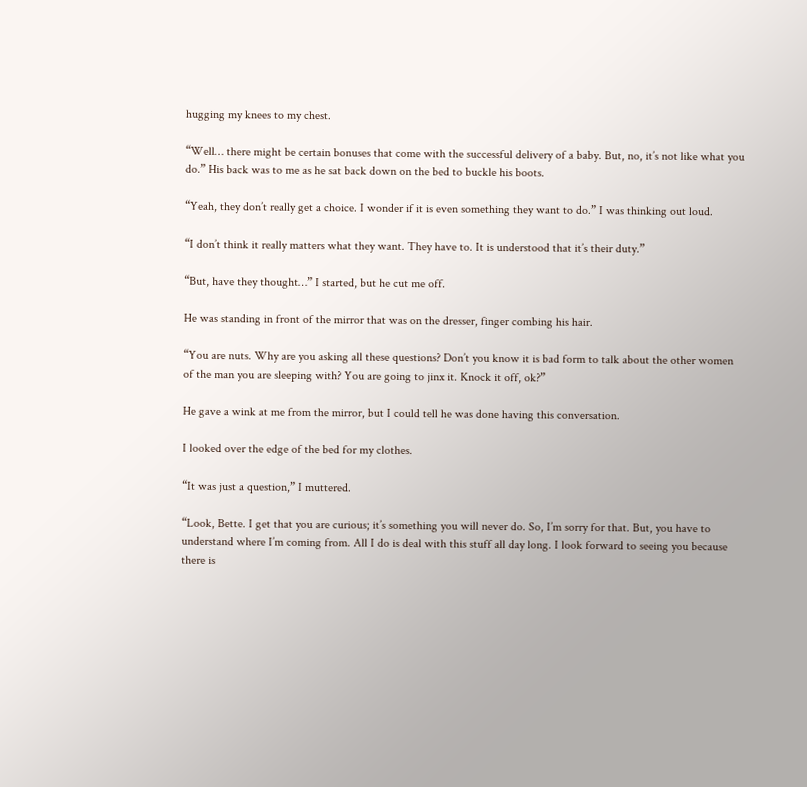hugging my knees to my chest.

“Well… there might be certain bonuses that come with the successful delivery of a baby. But, no, it’s not like what you do.” His back was to me as he sat back down on the bed to buckle his boots.

“Yeah, they don’t really get a choice. I wonder if it is even something they want to do.” I was thinking out loud.

“I don’t think it really matters what they want. They have to. It is understood that it’s their duty.”

“But, have they thought…” I started, but he cut me off.

He was standing in front of the mirror that was on the dresser, finger combing his hair.

“You are nuts. Why are you asking all these questions? Don’t you know it is bad form to talk about the other women of the man you are sleeping with? You are going to jinx it. Knock it off, ok?”

He gave a wink at me from the mirror, but I could tell he was done having this conversation.

I looked over the edge of the bed for my clothes.

“It was just a question,” I muttered.

“Look, Bette. I get that you are curious; it’s something you will never do. So, I’m sorry for that. But, you have to understand where I’m coming from. All I do is deal with this stuff all day long. I look forward to seeing you because there is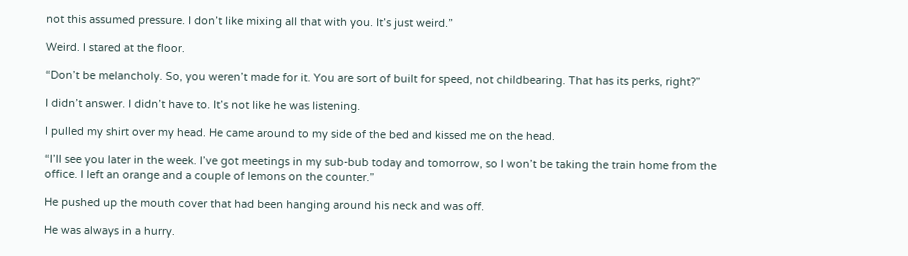not this assumed pressure. I don’t like mixing all that with you. It’s just weird.”

Weird. I stared at the floor.

“Don’t be melancholy. So, you weren’t made for it. You are sort of built for speed, not childbearing. That has its perks, right?”

I didn’t answer. I didn’t have to. It’s not like he was listening.

I pulled my shirt over my head. He came around to my side of the bed and kissed me on the head.

“I’ll see you later in the week. I’ve got meetings in my sub-bub today and tomorrow, so I won’t be taking the train home from the office. I left an orange and a couple of lemons on the counter.”

He pushed up the mouth cover that had been hanging around his neck and was off.

He was always in a hurry.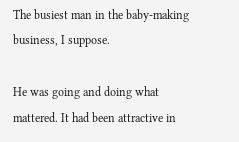The busiest man in the baby-making business, I suppose.

He was going and doing what mattered. It had been attractive in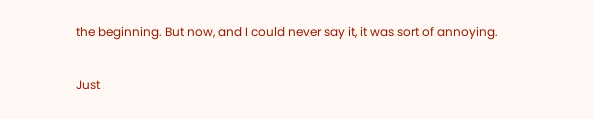the beginning. But now, and I could never say it, it was sort of annoying.

Just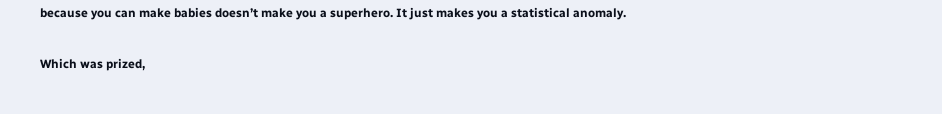because you can make babies doesn’t make you a superhero. It just makes you a statistical anomaly.

Which was prized,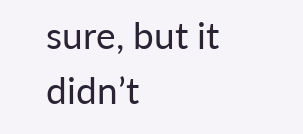sure, but it didn’t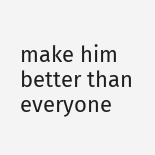make him better than everyone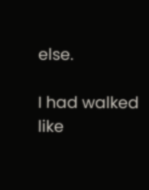else.

I had walked like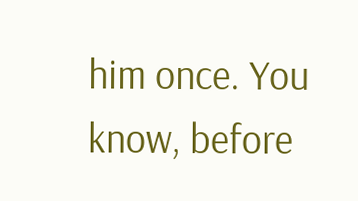him once. You know, before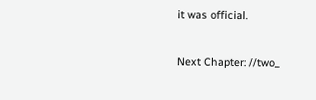it was official.

Next Chapter: //two_